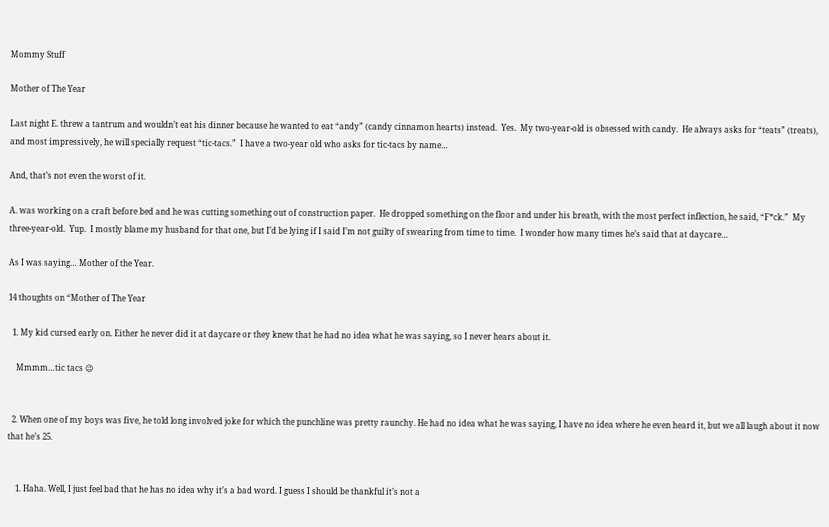Mommy Stuff

Mother of The Year

Last night E. threw a tantrum and wouldn’t eat his dinner because he wanted to eat “andy” (candy cinnamon hearts) instead.  Yes.  My two-year-old is obsessed with candy.  He always asks for “teats” (treats), and most impressively, he will specially request “tic-tacs.”  I have a two-year old who asks for tic-tacs by name…

And, that’s not even the worst of it.

A. was working on a craft before bed and he was cutting something out of construction paper.  He dropped something on the floor and under his breath, with the most perfect inflection, he said, “F*ck.”  My three-year-old.  Yup.  I mostly blame my husband for that one, but I’d be lying if I said I’m not guilty of swearing from time to time.  I wonder how many times he’s said that at daycare…

As I was saying… Mother of the Year.

14 thoughts on “Mother of The Year

  1. My kid cursed early on. Either he never did it at daycare or they knew that he had no idea what he was saying, so I never hears about it.

    Mmmm…tic tacs 😉


  2. When one of my boys was five, he told long involved joke for which the punchline was pretty raunchy. He had no idea what he was saying, I have no idea where he even heard it, but we all laugh about it now that he’s 25.


    1. Haha. Well, I just feel bad that he has no idea why it’s a bad word. I guess I should be thankful it’s not a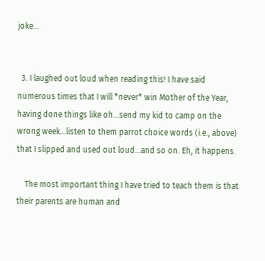joke…


  3. I laughed out loud when reading this! I have said numerous times that I will *never* win Mother of the Year, having done things like oh…send my kid to camp on the wrong week…listen to them parrot choice words (i.e., above) that I slipped and used out loud…and so on. Eh, it happens.

    The most important thing I have tried to teach them is that their parents are human and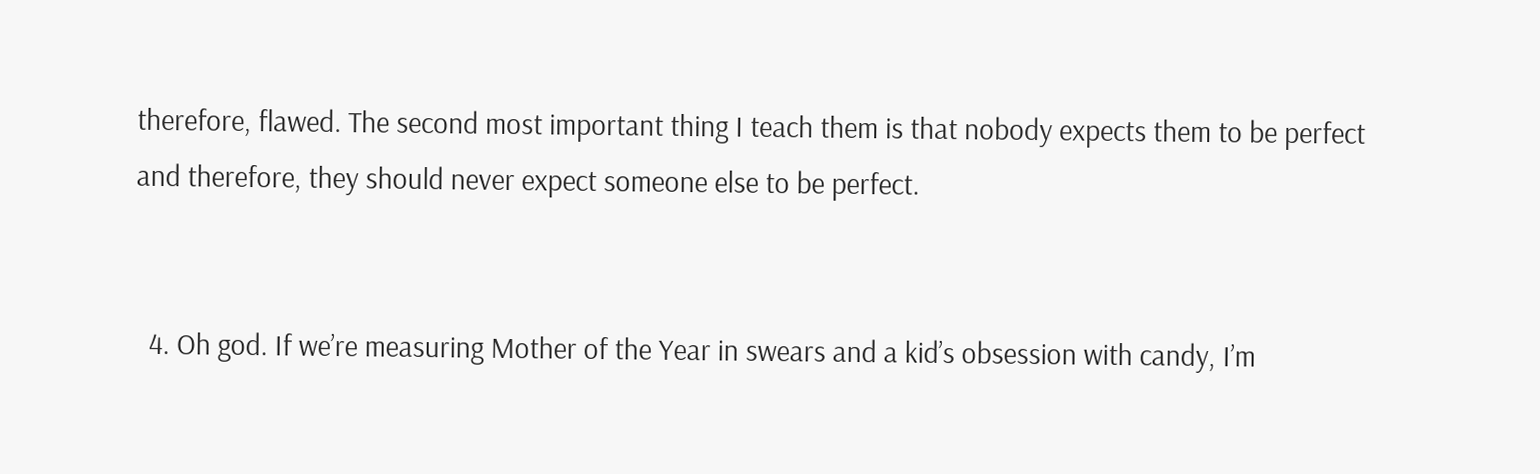therefore, flawed. The second most important thing I teach them is that nobody expects them to be perfect and therefore, they should never expect someone else to be perfect.


  4. Oh god. If we’re measuring Mother of the Year in swears and a kid’s obsession with candy, I’m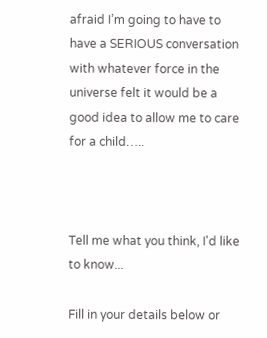afraid I’m going to have to have a SERIOUS conversation with whatever force in the universe felt it would be a good idea to allow me to care for a child…..



Tell me what you think, I'd like to know...

Fill in your details below or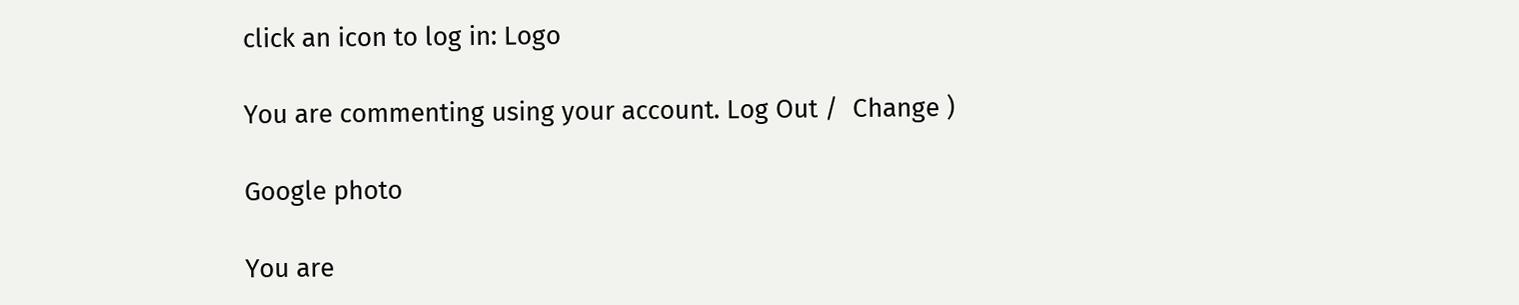click an icon to log in: Logo

You are commenting using your account. Log Out /  Change )

Google photo

You are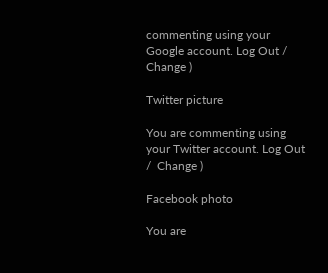commenting using your Google account. Log Out /  Change )

Twitter picture

You are commenting using your Twitter account. Log Out /  Change )

Facebook photo

You are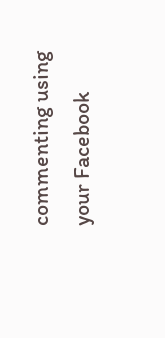commenting using your Facebook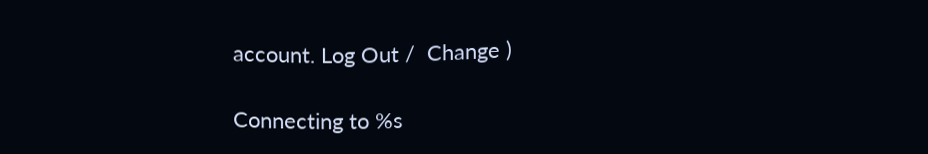account. Log Out /  Change )

Connecting to %s